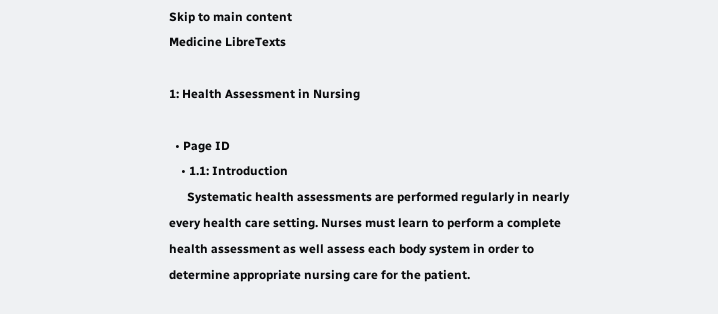Skip to main content
Medicine LibreTexts

1: Health Assessment in Nursing

  • Page ID
    • 1.1: Introduction
      Systematic health assessments are performed regularly in nearly every health care setting. Nurses must learn to perform a complete health assessment as well assess each body system in order to determine appropriate nursing care for the patient.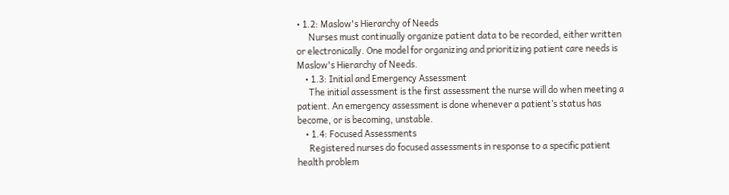• 1.2: Maslow's Hierarchy of Needs
      Nurses must continually organize patient data to be recorded, either written or electronically. One model for organizing and prioritizing patient care needs is Maslow's Hierarchy of Needs.
    • 1.3: Initial and Emergency Assessment
      The initial assessment is the first assessment the nurse will do when meeting a patient. An emergency assessment is done whenever a patient’s status has become, or is becoming, unstable.
    • 1.4: Focused Assessments
      Registered nurses do focused assessments in response to a specific patient health problem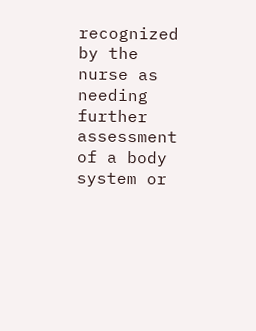recognized by the nurse as needing further assessment of a body system or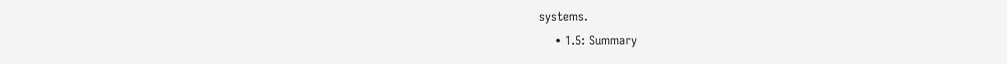systems.
    • 1.5: Summary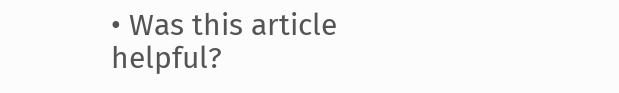• Was this article helpful?